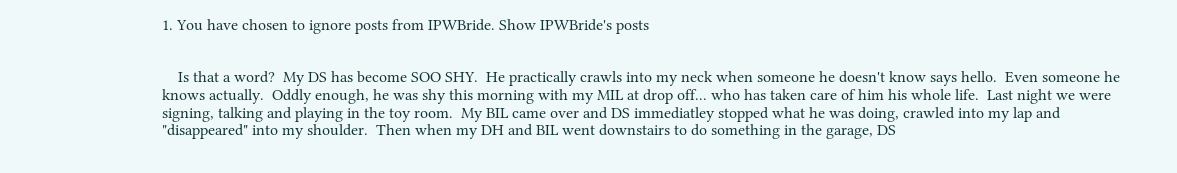1. You have chosen to ignore posts from IPWBride. Show IPWBride's posts


    Is that a word?  My DS has become SOO SHY.  He practically crawls into my neck when someone he doesn't know says hello.  Even someone he knows actually.  Oddly enough, he was shy this morning with my MIL at drop off... who has taken care of him his whole life.  Last night we were signing, talking and playing in the toy room.  My BIL came over and DS immediatley stopped what he was doing, crawled into my lap and "disappeared" into my shoulder.  Then when my DH and BIL went downstairs to do something in the garage, DS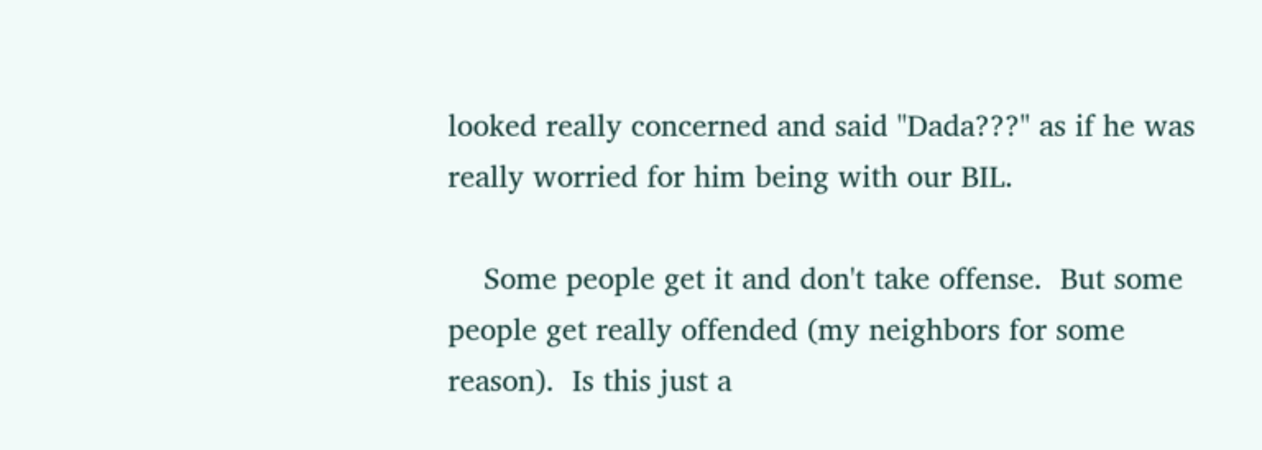looked really concerned and said "Dada???" as if he was really worried for him being with our BIL.

    Some people get it and don't take offense.  But some people get really offended (my neighbors for some reason).  Is this just a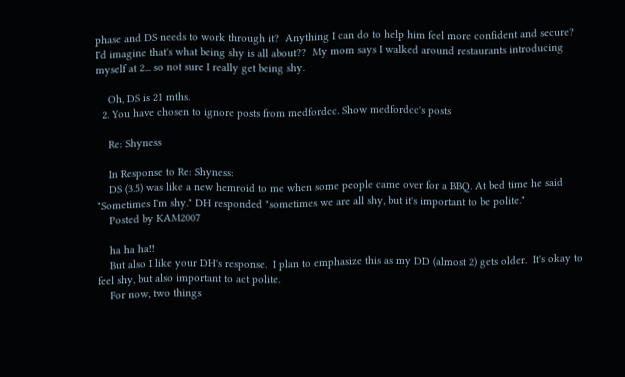phase and DS needs to work through it?  Anything I can do to help him feel more confident and secure?  I'd imagine that's what being shy is all about??  My mom says I walked around restaurants introducing myself at 2... so not sure I really get being shy.

    Oh, DS is 21 mths.
  2. You have chosen to ignore posts from medfordcc. Show medfordcc's posts

    Re: Shyness

    In Response to Re: Shyness:
    DS (3.5) was like a new hemroid to me when some people came over for a BBQ. At bed time he said "Sometimes I'm shy." DH responded "sometimes we are all shy, but it's important to be polite."
    Posted by KAM2007

    ha ha ha!!
    But also I like your DH's response.  I plan to emphasize this as my DD (almost 2) gets older.  It's okay to feel shy, but also important to act polite.
    For now, two things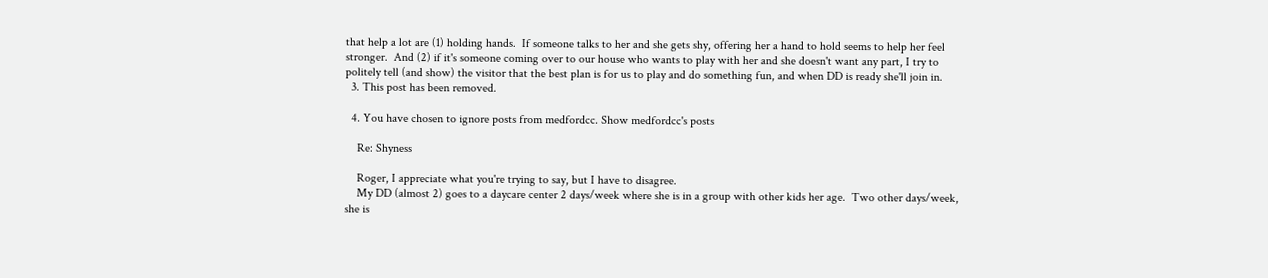that help a lot are (1) holding hands.  If someone talks to her and she gets shy, offering her a hand to hold seems to help her feel stronger.  And (2) if it's someone coming over to our house who wants to play with her and she doesn't want any part, I try to politely tell (and show) the visitor that the best plan is for us to play and do something fun, and when DD is ready she'll join in.
  3. This post has been removed.

  4. You have chosen to ignore posts from medfordcc. Show medfordcc's posts

    Re: Shyness

    Roger, I appreciate what you're trying to say, but I have to disagree.
    My DD (almost 2) goes to a daycare center 2 days/week where she is in a group with other kids her age.  Two other days/week, she is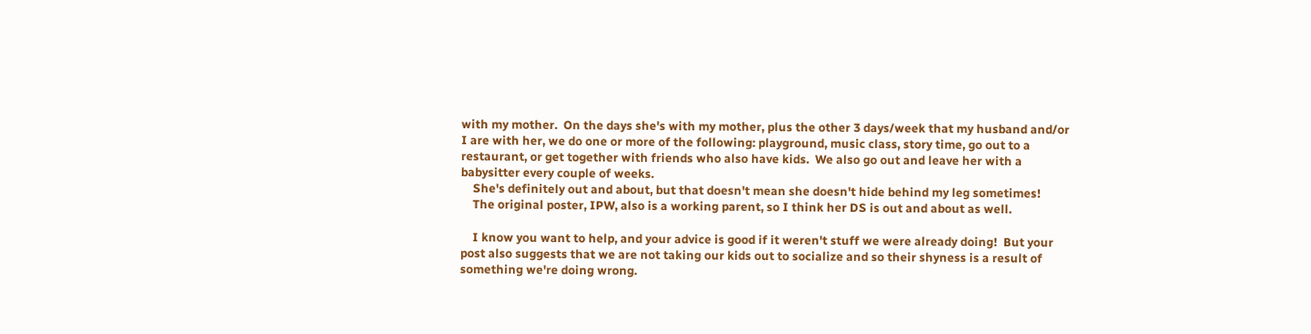with my mother.  On the days she's with my mother, plus the other 3 days/week that my husband and/or I are with her, we do one or more of the following: playground, music class, story time, go out to a restaurant, or get together with friends who also have kids.  We also go out and leave her with a babysitter every couple of weeks.
    She's definitely out and about, but that doesn't mean she doesn't hide behind my leg sometimes!
    The original poster, IPW, also is a working parent, so I think her DS is out and about as well.

    I know you want to help, and your advice is good if it weren't stuff we were already doing!  But your post also suggests that we are not taking our kids out to socialize and so their shyness is a result of something we're doing wrong.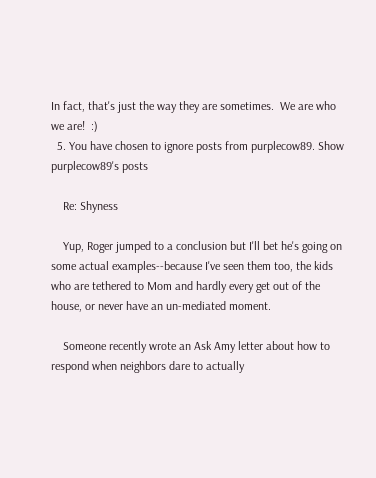In fact, that's just the way they are sometimes.  We are who we are!  :)
  5. You have chosen to ignore posts from purplecow89. Show purplecow89's posts

    Re: Shyness

    Yup, Roger jumped to a conclusion but I'll bet he's going on some actual examples--because I've seen them too, the kids who are tethered to Mom and hardly every get out of the house, or never have an un-mediated moment.

    Someone recently wrote an Ask Amy letter about how to respond when neighbors dare to actually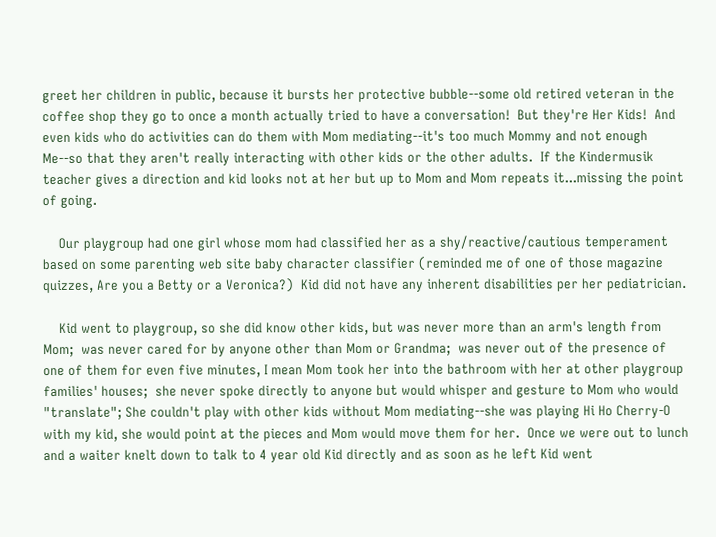greet her children in public, because it bursts her protective bubble--some old retired veteran in the coffee shop they go to once a month actually tried to have a conversation!  But they're Her Kids!  And even kids who do activities can do them with Mom mediating--it's too much Mommy and not enough Me--so that they aren't really interacting with other kids or the other adults.  If the Kindermusik teacher gives a direction and kid looks not at her but up to Mom and Mom repeats it...missing the point of going.

    Our playgroup had one girl whose mom had classified her as a shy/reactive/cautious temperament based on some parenting web site baby character classifier (reminded me of one of those magazine quizzes, Are you a Betty or a Veronica?)  Kid did not have any inherent disabilities per her pediatrician.

    Kid went to playgroup, so she did know other kids, but was never more than an arm's length from Mom;  was never cared for by anyone other than Mom or Grandma;  was never out of the presence of one of them for even five minutes, I mean Mom took her into the bathroom with her at other playgroup families' houses;  she never spoke directly to anyone but would whisper and gesture to Mom who would "translate"; She couldn't play with other kids without Mom mediating--she was playing Hi Ho Cherry-O with my kid, she would point at the pieces and Mom would move them for her.  Once we were out to lunch and a waiter knelt down to talk to 4 year old Kid directly and as soon as he left Kid went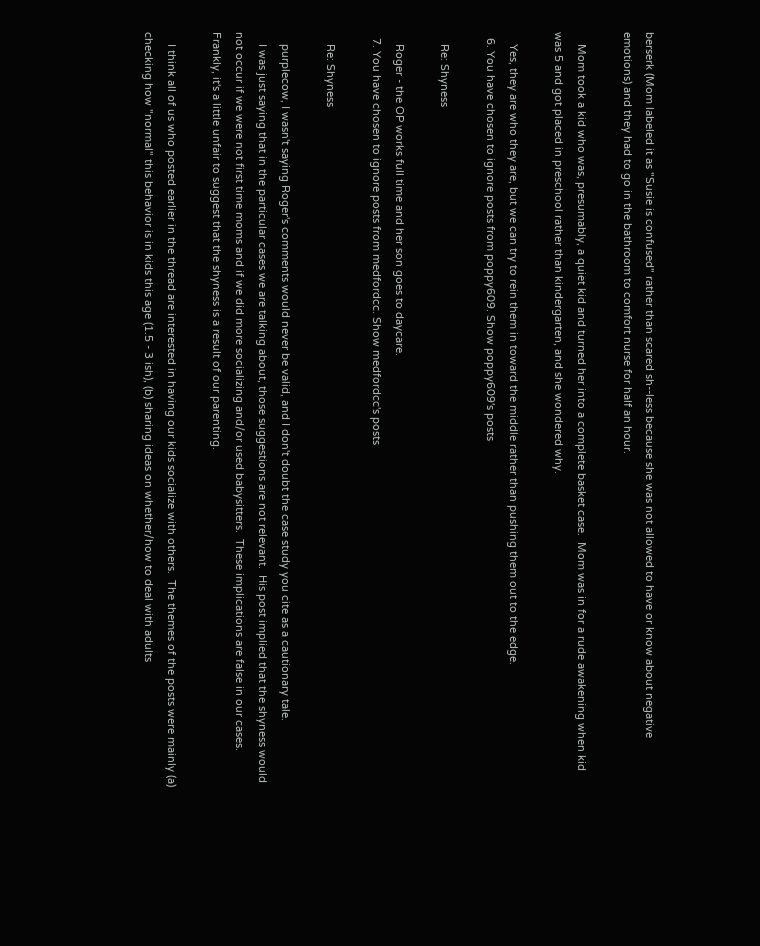berserk (Mom labeled it as "Susie is confused" rather than scared sh--less because she was not allowed to have or know about negative emotions) and they had to go in the bathroom to comfort nurse for half an hour.

    Mom took a kid who was, presumably, a quiet kid and turned her into a complete basket case.  Mom was in for a rude awakening when kid was 5 and got placed in preschool rather than kindergarten, and she wondered why.

    Yes, they are who they are, but we can try to rein them in toward the middle rather than pushing them out to the edge.
  6. You have chosen to ignore posts from poppy609. Show poppy609's posts

    Re: Shyness

    Roger - the OP works full time and her son goes to daycare.
  7. You have chosen to ignore posts from medfordcc. Show medfordcc's posts

    Re: Shyness

    purplecow, I wasn't saying Roger's comments would never be valid, and I don't doubt the case study you cite as a cautionary tale.
    I was just saying that in the particular cases we are talking about, those suggestions are not relevant.  His post implied that the shyness would not occur if we were not first time moms and if we did more socializing and/or used babysitters.  These implications are false in our cases.  Frankly, it's a little unfair to suggest that the shyness is a result of our parenting.

    I think all of us who posted earlier in the thread are interested in having our kids socialize with others.  The themes of the posts were mainly (a) checking how "normal" this behavior is in kids this age (1.5 - 3 ish), (b) sharing ideas on whether/how to deal with adults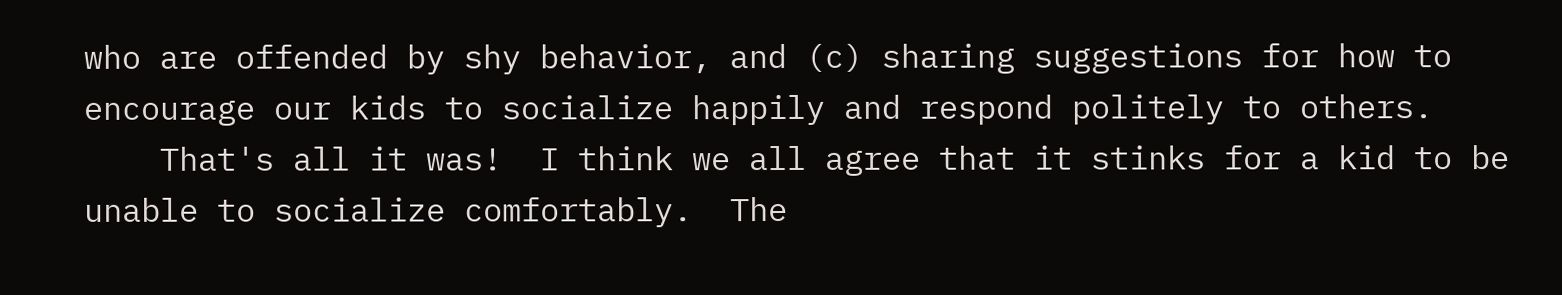who are offended by shy behavior, and (c) sharing suggestions for how to encourage our kids to socialize happily and respond politely to others.
    That's all it was!  I think we all agree that it stinks for a kid to be unable to socialize comfortably.  The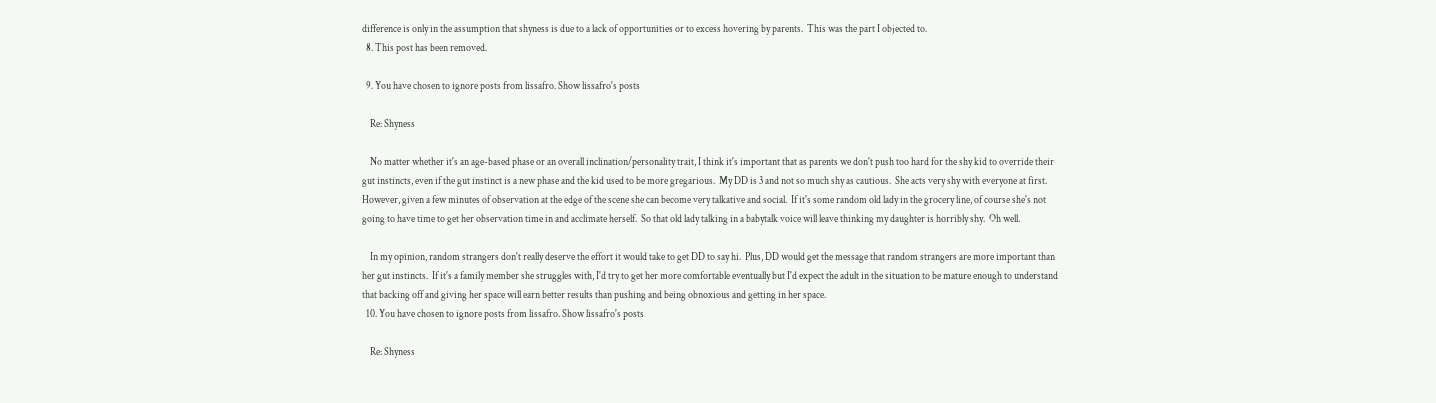difference is only in the assumption that shyness is due to a lack of opportunities or to excess hovering by parents.  This was the part I objected to.
  8. This post has been removed.

  9. You have chosen to ignore posts from lissafro. Show lissafro's posts

    Re: Shyness

    No matter whether it's an age-based phase or an overall inclination/personality trait, I think it's important that as parents we don't push too hard for the shy kid to override their gut instincts, even if the gut instinct is a new phase and the kid used to be more gregarious.  My DD is 3 and not so much shy as cautious.  She acts very shy with everyone at first.  However, given a few minutes of observation at the edge of the scene she can become very talkative and social.  If it's some random old lady in the grocery line, of course she's not going to have time to get her observation time in and acclimate herself.  So that old lady talking in a babytalk voice will leave thinking my daughter is horribly shy.  Oh well.

    In my opinion, random strangers don't really deserve the effort it would take to get DD to say hi.  Plus, DD would get the message that random strangers are more important than her gut instincts.  If it's a family member she struggles with, I'd try to get her more comfortable eventually but I'd expect the adult in the situation to be mature enough to understand that backing off and giving her space will earn better results than pushing and being obnoxious and getting in her space.
  10. You have chosen to ignore posts from lissafro. Show lissafro's posts

    Re: Shyness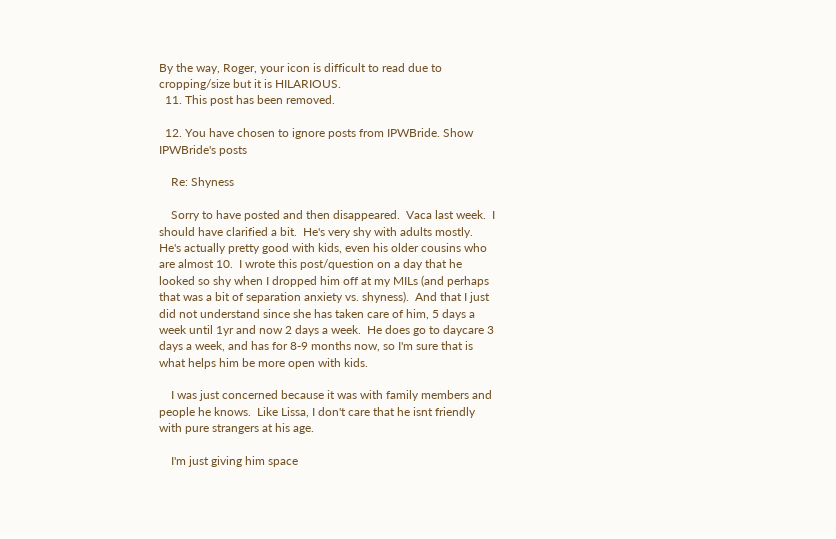By the way, Roger, your icon is difficult to read due to cropping/size but it is HILARIOUS.
  11. This post has been removed.

  12. You have chosen to ignore posts from IPWBride. Show IPWBride's posts

    Re: Shyness

    Sorry to have posted and then disappeared.  Vaca last week.  I should have clarified a bit.  He's very shy with adults mostly. He's actually pretty good with kids, even his older cousins who are almost 10.  I wrote this post/question on a day that he looked so shy when I dropped him off at my MILs (and perhaps that was a bit of separation anxiety vs. shyness).  And that I just did not understand since she has taken care of him, 5 days a week until 1yr and now 2 days a week.  He does go to daycare 3 days a week, and has for 8-9 months now, so I'm sure that is what helps him be more open with kids.

    I was just concerned because it was with family members and people he knows.  Like Lissa, I don't care that he isnt friendly with pure strangers at his age.

    I'm just giving him space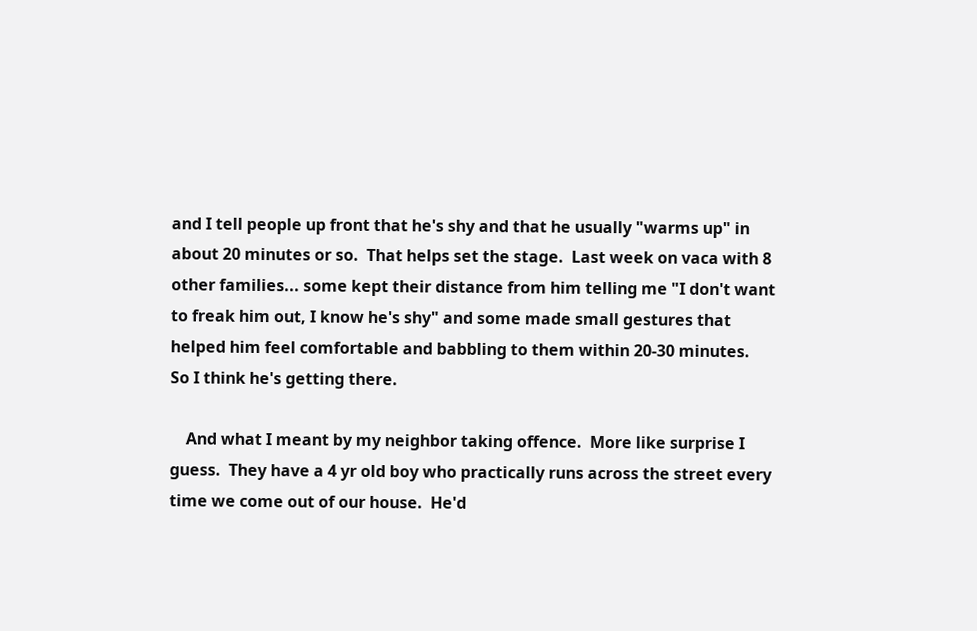and I tell people up front that he's shy and that he usually "warms up" in about 20 minutes or so.  That helps set the stage.  Last week on vaca with 8 other families... some kept their distance from him telling me "I don't want to freak him out, I know he's shy" and some made small gestures that helped him feel comfortable and babbling to them within 20-30 minutes.  So I think he's getting there.

    And what I meant by my neighbor taking offence.  More like surprise I guess.  They have a 4 yr old boy who practically runs across the street every time we come out of our house.  He'd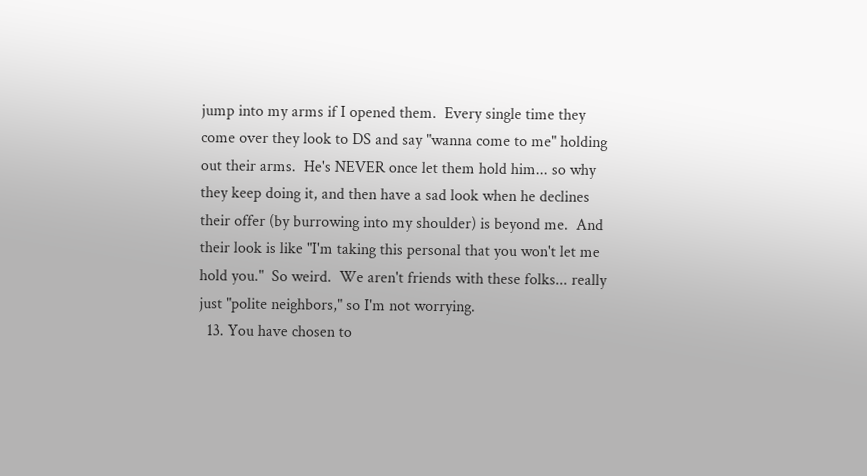jump into my arms if I opened them.  Every single time they come over they look to DS and say "wanna come to me" holding out their arms.  He's NEVER once let them hold him... so why they keep doing it, and then have a sad look when he declines their offer (by burrowing into my shoulder) is beyond me.  And their look is like "I'm taking this personal that you won't let me hold you."  So weird.  We aren't friends with these folks... really just "polite neighbors," so I'm not worrying.
  13. You have chosen to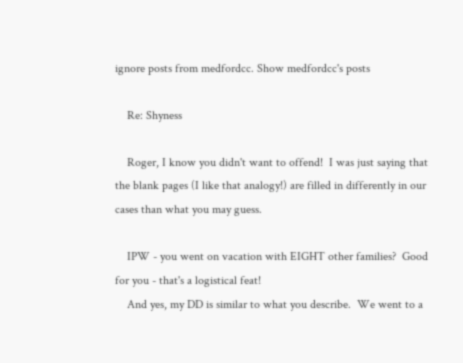ignore posts from medfordcc. Show medfordcc's posts

    Re: Shyness

    Roger, I know you didn't want to offend!  I was just saying that the blank pages (I like that analogy!) are filled in differently in our cases than what you may guess.

    IPW - you went on vacation with EIGHT other families?  Good for you - that's a logistical feat!
    And yes, my DD is similar to what you describe.  We went to a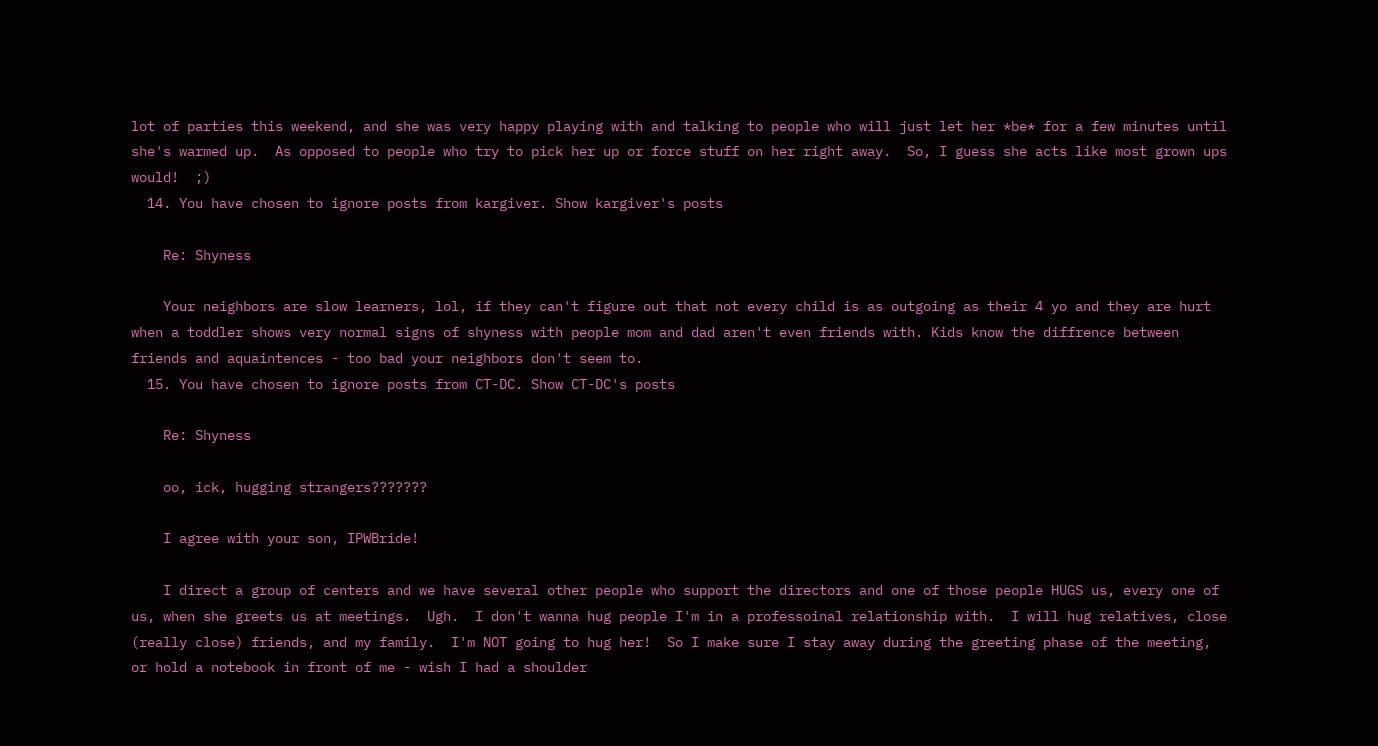lot of parties this weekend, and she was very happy playing with and talking to people who will just let her *be* for a few minutes until she's warmed up.  As opposed to people who try to pick her up or force stuff on her right away.  So, I guess she acts like most grown ups would!  ;)
  14. You have chosen to ignore posts from kargiver. Show kargiver's posts

    Re: Shyness

    Your neighbors are slow learners, lol, if they can't figure out that not every child is as outgoing as their 4 yo and they are hurt when a toddler shows very normal signs of shyness with people mom and dad aren't even friends with. Kids know the diffrence between friends and aquaintences - too bad your neighbors don't seem to.
  15. You have chosen to ignore posts from CT-DC. Show CT-DC's posts

    Re: Shyness

    oo, ick, hugging strangers???????

    I agree with your son, IPWBride!

    I direct a group of centers and we have several other people who support the directors and one of those people HUGS us, every one of us, when she greets us at meetings.  Ugh.  I don't wanna hug people I'm in a professoinal relationship with.  I will hug relatives, close (really close) friends, and my family.  I'm NOT going to hug her!  So I make sure I stay away during the greeting phase of the meeting, or hold a notebook in front of me - wish I had a shoulder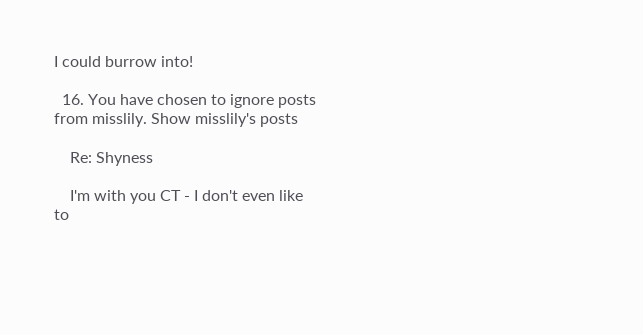I could burrow into!

  16. You have chosen to ignore posts from misslily. Show misslily's posts

    Re: Shyness

    I'm with you CT - I don't even like to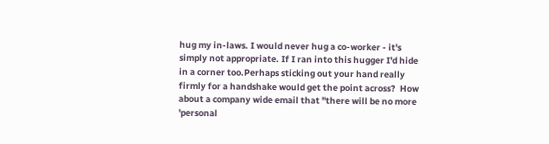hug my in-laws. I would never hug a co-worker - it's simply not appropriate. If I ran into this hugger I'd hide in a corner too.Perhaps sticking out your hand really firmly for a handshake would get the point across?  How about a company wide email that "there will be no more 'personal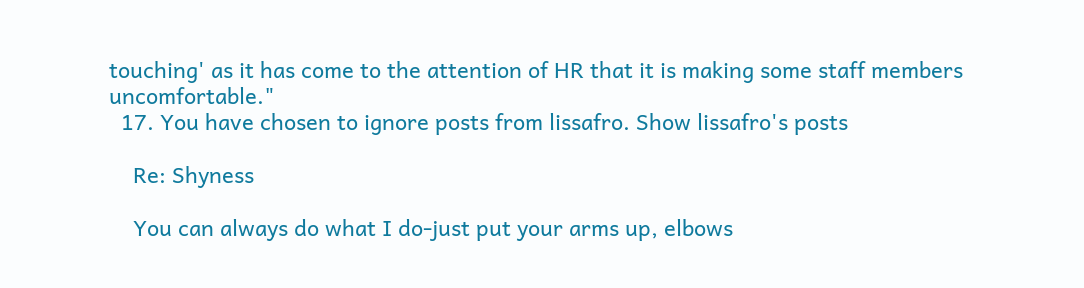touching' as it has come to the attention of HR that it is making some staff members uncomfortable."
  17. You have chosen to ignore posts from lissafro. Show lissafro's posts

    Re: Shyness

    You can always do what I do-just put your arms up, elbows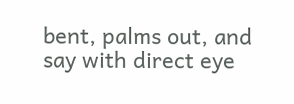bent, palms out, and say with direct eye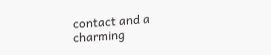contact and a charming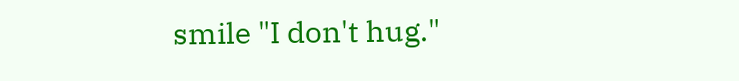smile "I don't hug."